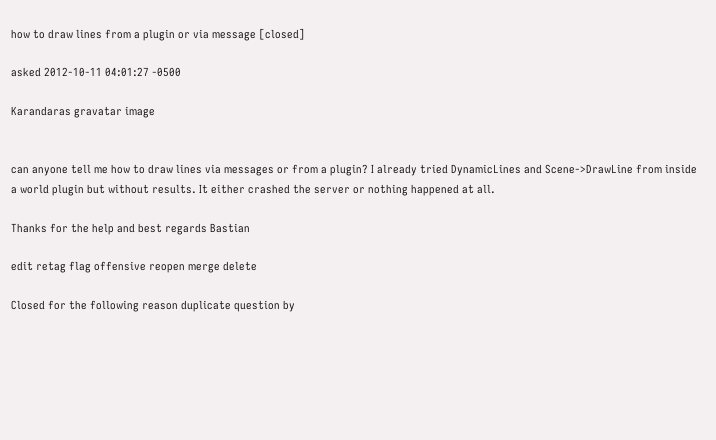how to draw lines from a plugin or via message [closed]

asked 2012-10-11 04:01:27 -0500

Karandaras gravatar image


can anyone tell me how to draw lines via messages or from a plugin? I already tried DynamicLines and Scene->DrawLine from inside a world plugin but without results. It either crashed the server or nothing happened at all.

Thanks for the help and best regards Bastian

edit retag flag offensive reopen merge delete

Closed for the following reason duplicate question by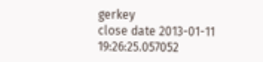gerkey
close date 2013-01-11 19:26:25.057052